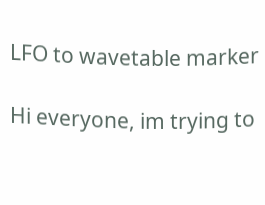LFO to wavetable marker

Hi everyone, im trying to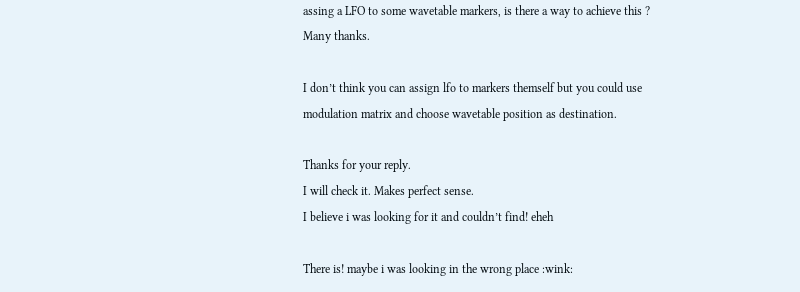assing a LFO to some wavetable markers, is there a way to achieve this ?
Many thanks.

I don’t think you can assign lfo to markers themself but you could use modulation matrix and choose wavetable position as destination.

Thanks for your reply.
I will check it. Makes perfect sense.
I believe i was looking for it and couldn’t find! eheh

There is! maybe i was looking in the wrong place :wink: